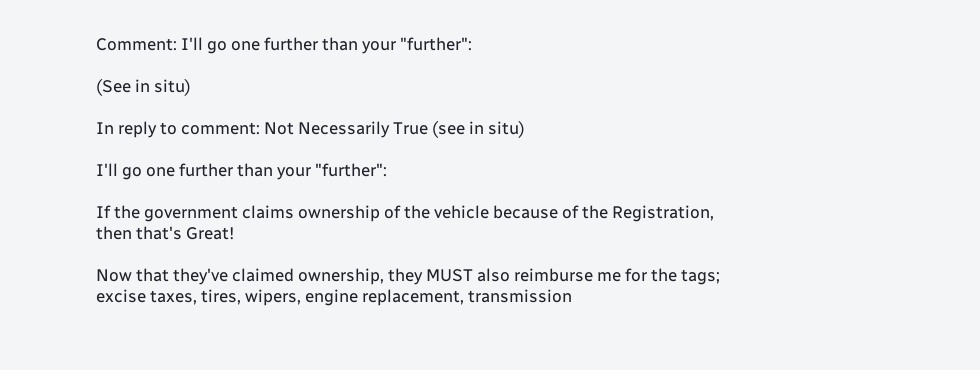Comment: I'll go one further than your "further":

(See in situ)

In reply to comment: Not Necessarily True (see in situ)

I'll go one further than your "further":

If the government claims ownership of the vehicle because of the Registration, then that's Great!

Now that they've claimed ownership, they MUST also reimburse me for the tags; excise taxes, tires, wipers, engine replacement, transmission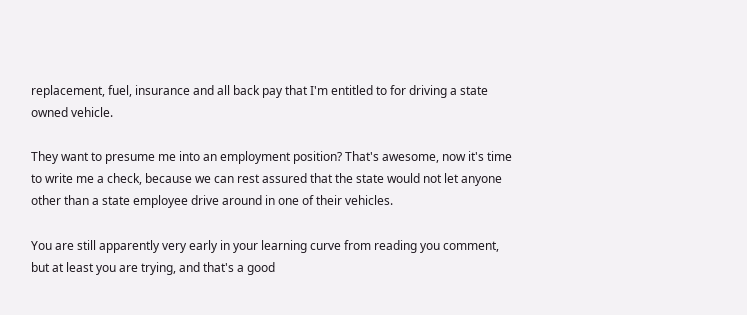replacement, fuel, insurance and all back pay that I'm entitled to for driving a state owned vehicle.

They want to presume me into an employment position? That's awesome, now it's time to write me a check, because we can rest assured that the state would not let anyone other than a state employee drive around in one of their vehicles.

You are still apparently very early in your learning curve from reading you comment, but at least you are trying, and that's a good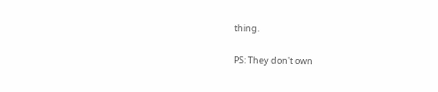thing.

PS: They don't own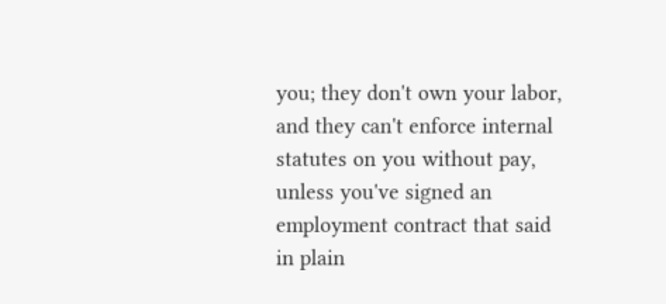you; they don't own your labor, and they can't enforce internal statutes on you without pay, unless you've signed an employment contract that said in plain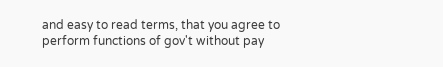and easy to read terms, that you agree to perform functions of gov't without pay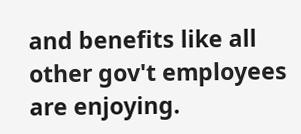and benefits like all other gov't employees are enjoying.